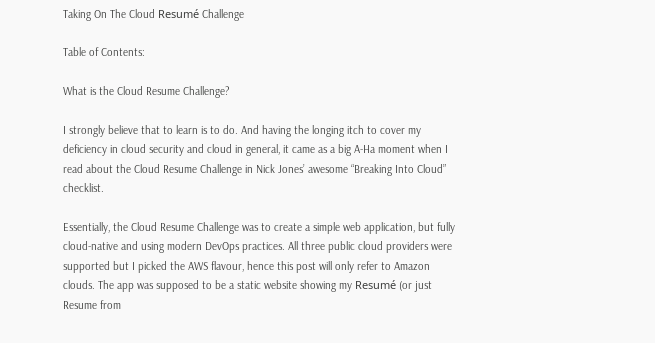Taking On The Cloud Resumé Challenge

Table of Contents:

What is the Cloud Resume Challenge?

I strongly believe that to learn is to do. And having the longing itch to cover my deficiency in cloud security and cloud in general, it came as a big A-Ha moment when I read about the Cloud Resume Challenge in Nick Jones’ awesome “Breaking Into Cloud” checklist.

Essentially, the Cloud Resume Challenge was to create a simple web application, but fully cloud-native and using modern DevOps practices. All three public cloud providers were supported but I picked the AWS flavour, hence this post will only refer to Amazon clouds. The app was supposed to be a static website showing my Resumé (or just Resume from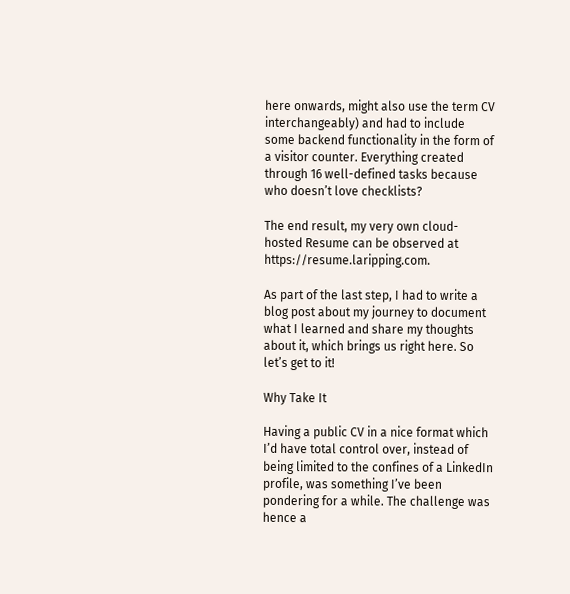here onwards, might also use the term CV interchangeably) and had to include some backend functionality in the form of a visitor counter. Everything created through 16 well-defined tasks because who doesn’t love checklists?

The end result, my very own cloud-hosted Resume can be observed at https://resume.laripping.com.

As part of the last step, I had to write a blog post about my journey to document what I learned and share my thoughts about it, which brings us right here. So let’s get to it!

Why Take It

Having a public CV in a nice format which I’d have total control over, instead of being limited to the confines of a LinkedIn profile, was something I’ve been pondering for a while. The challenge was hence a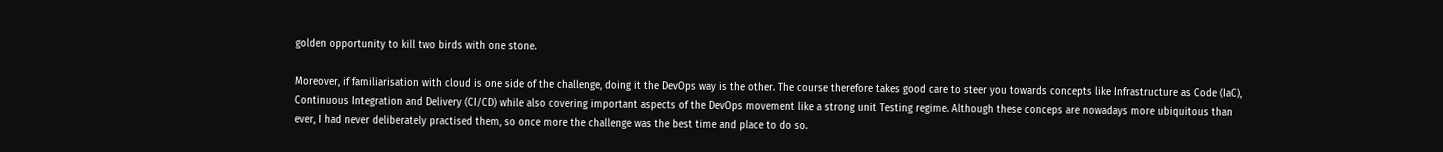golden opportunity to kill two birds with one stone.

Moreover, if familiarisation with cloud is one side of the challenge, doing it the DevOps way is the other. The course therefore takes good care to steer you towards concepts like Infrastructure as Code (IaC), Continuous Integration and Delivery (CI/CD) while also covering important aspects of the DevOps movement like a strong unit Testing regime. Although these conceps are nowadays more ubiquitous than ever, I had never deliberately practised them, so once more the challenge was the best time and place to do so.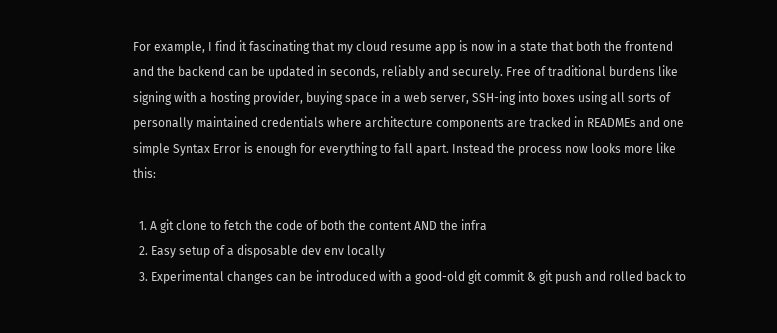For example, I find it fascinating that my cloud resume app is now in a state that both the frontend and the backend can be updated in seconds, reliably and securely. Free of traditional burdens like signing with a hosting provider, buying space in a web server, SSH-ing into boxes using all sorts of personally maintained credentials where architecture components are tracked in READMEs and one simple Syntax Error is enough for everything to fall apart. Instead the process now looks more like this:

  1. A git clone to fetch the code of both the content AND the infra
  2. Easy setup of a disposable dev env locally
  3. Experimental changes can be introduced with a good-old git commit & git push and rolled back to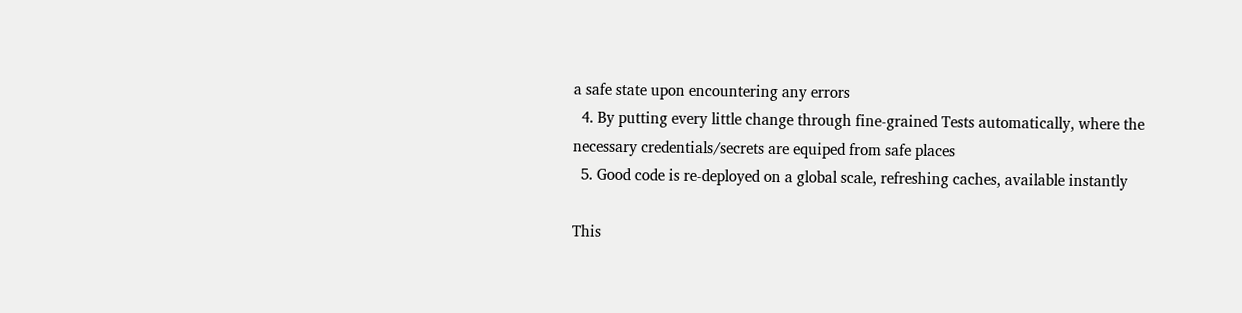a safe state upon encountering any errors
  4. By putting every little change through fine-grained Tests automatically, where the necessary credentials/secrets are equiped from safe places
  5. Good code is re-deployed on a global scale, refreshing caches, available instantly

This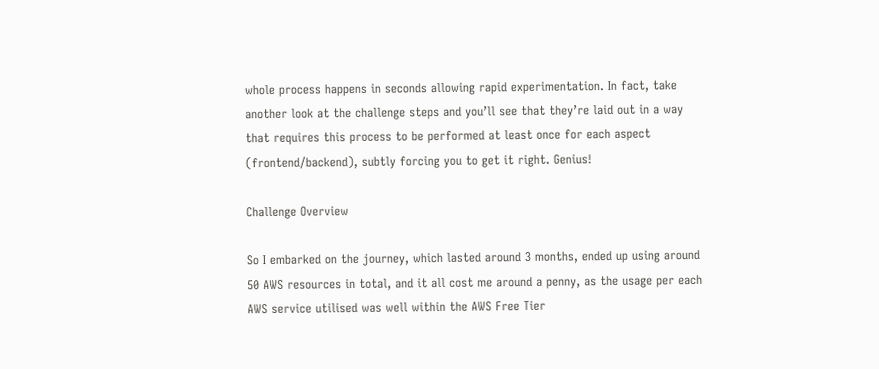whole process happens in seconds allowing rapid experimentation. In fact, take another look at the challenge steps and you’ll see that they’re laid out in a way that requires this process to be performed at least once for each aspect (frontend/backend), subtly forcing you to get it right. Genius!

Challenge Overview

So I embarked on the journey, which lasted around 3 months, ended up using around 50 AWS resources in total, and it all cost me around a penny, as the usage per each AWS service utilised was well within the AWS Free Tier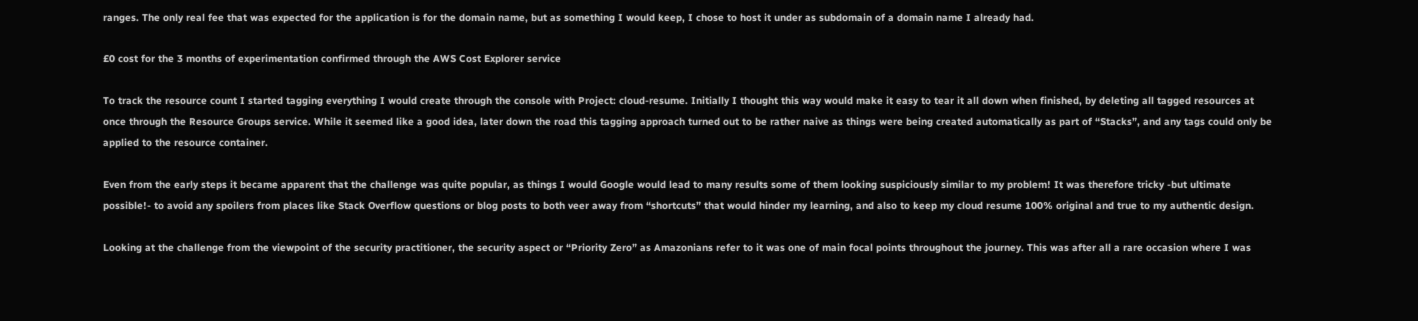ranges. The only real fee that was expected for the application is for the domain name, but as something I would keep, I chose to host it under as subdomain of a domain name I already had.

£0 cost for the 3 months of experimentation confirmed through the AWS Cost Explorer service

To track the resource count I started tagging everything I would create through the console with Project: cloud-resume. Initially I thought this way would make it easy to tear it all down when finished, by deleting all tagged resources at once through the Resource Groups service. While it seemed like a good idea, later down the road this tagging approach turned out to be rather naive as things were being created automatically as part of “Stacks”, and any tags could only be applied to the resource container.

Even from the early steps it became apparent that the challenge was quite popular, as things I would Google would lead to many results some of them looking suspiciously similar to my problem! It was therefore tricky -but ultimate possible!- to avoid any spoilers from places like Stack Overflow questions or blog posts to both veer away from “shortcuts” that would hinder my learning, and also to keep my cloud resume 100% original and true to my authentic design.

Looking at the challenge from the viewpoint of the security practitioner, the security aspect or “Priority Zero” as Amazonians refer to it was one of main focal points throughout the journey. This was after all a rare occasion where I was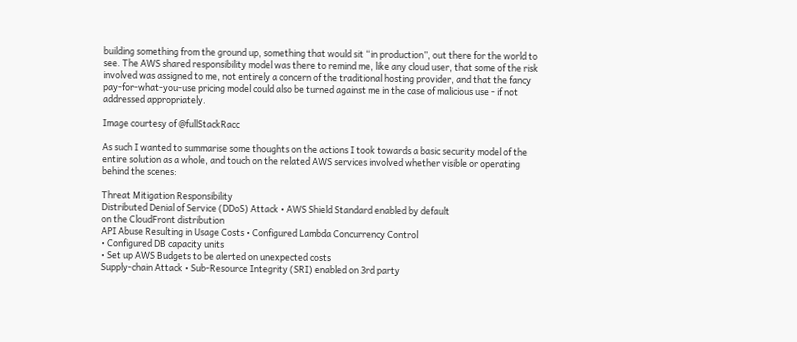building something from the ground up, something that would sit “in production”, out there for the world to see. The AWS shared responsibility model was there to remind me, like any cloud user, that some of the risk involved was assigned to me, not entirely a concern of the traditional hosting provider, and that the fancy pay-for-what-you-use pricing model could also be turned against me in the case of malicious use - if not addressed appropriately.

Image courtesy of @fullStackRacc

As such I wanted to summarise some thoughts on the actions I took towards a basic security model of the entire solution as a whole, and touch on the related AWS services involved whether visible or operating behind the scenes:

Threat Mitigation Responsibility
Distributed Denial of Service (DDoS) Attack • AWS Shield Standard enabled by default
on the CloudFront distribution
API Abuse Resulting in Usage Costs • Configured Lambda Concurrency Control
• Configured DB capacity units
• Set up AWS Budgets to be alerted on unexpected costs
Supply-chain Attack • Sub-Resource Integrity (SRI) enabled on 3rd party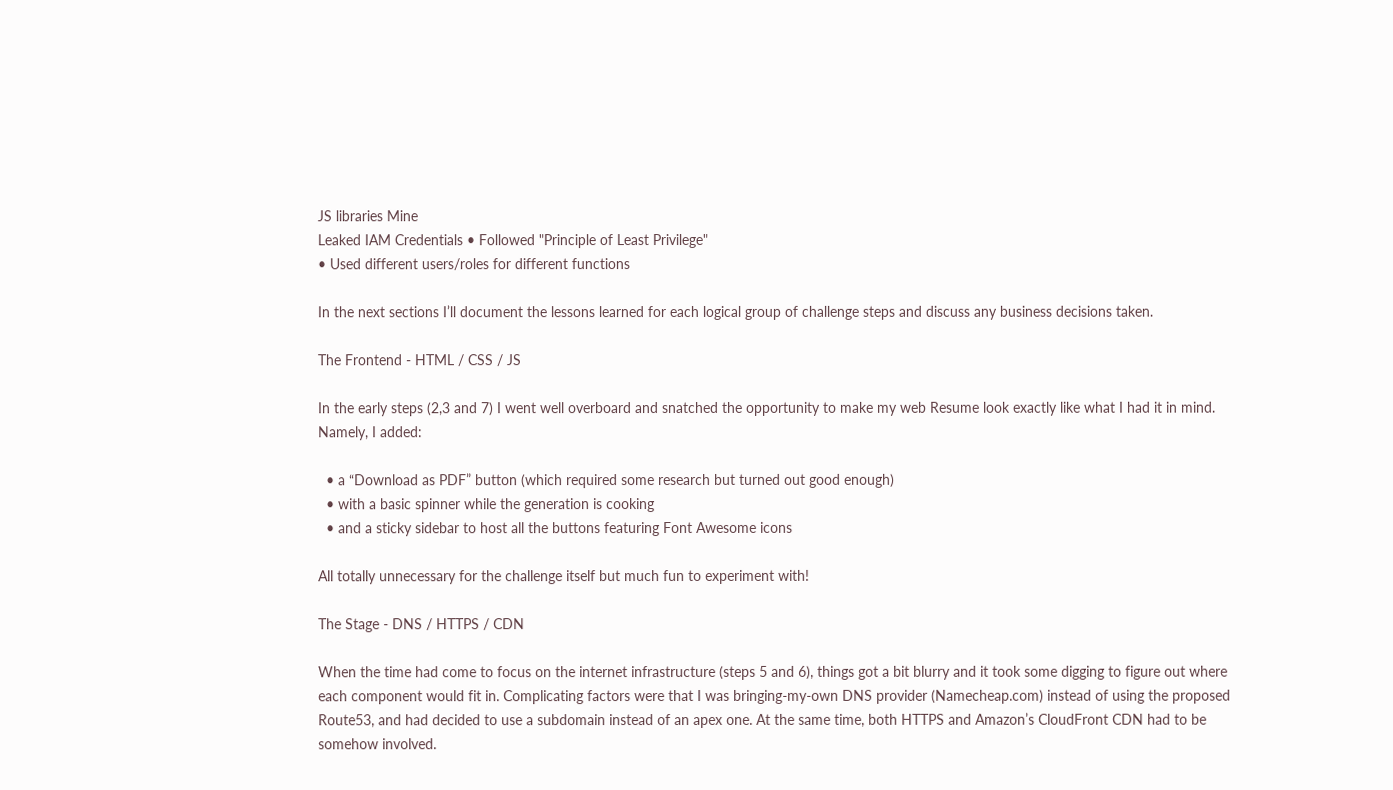JS libraries Mine
Leaked IAM Credentials • Followed "Principle of Least Privilege"
• Used different users/roles for different functions

In the next sections I’ll document the lessons learned for each logical group of challenge steps and discuss any business decisions taken.

The Frontend - HTML / CSS / JS

In the early steps (2,3 and 7) I went well overboard and snatched the opportunity to make my web Resume look exactly like what I had it in mind. Namely, I added:

  • a “Download as PDF” button (which required some research but turned out good enough)
  • with a basic spinner while the generation is cooking
  • and a sticky sidebar to host all the buttons featuring Font Awesome icons

All totally unnecessary for the challenge itself but much fun to experiment with!

The Stage - DNS / HTTPS / CDN

When the time had come to focus on the internet infrastructure (steps 5 and 6), things got a bit blurry and it took some digging to figure out where each component would fit in. Complicating factors were that I was bringing-my-own DNS provider (Namecheap.com) instead of using the proposed Route53, and had decided to use a subdomain instead of an apex one. At the same time, both HTTPS and Amazon’s CloudFront CDN had to be somehow involved.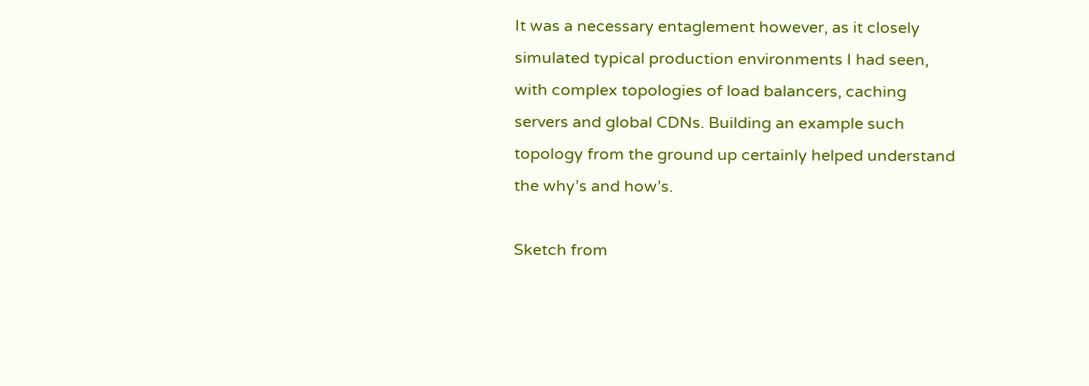It was a necessary entaglement however, as it closely simulated typical production environments I had seen, with complex topologies of load balancers, caching servers and global CDNs. Building an example such topology from the ground up certainly helped understand the why’s and how’s.

Sketch from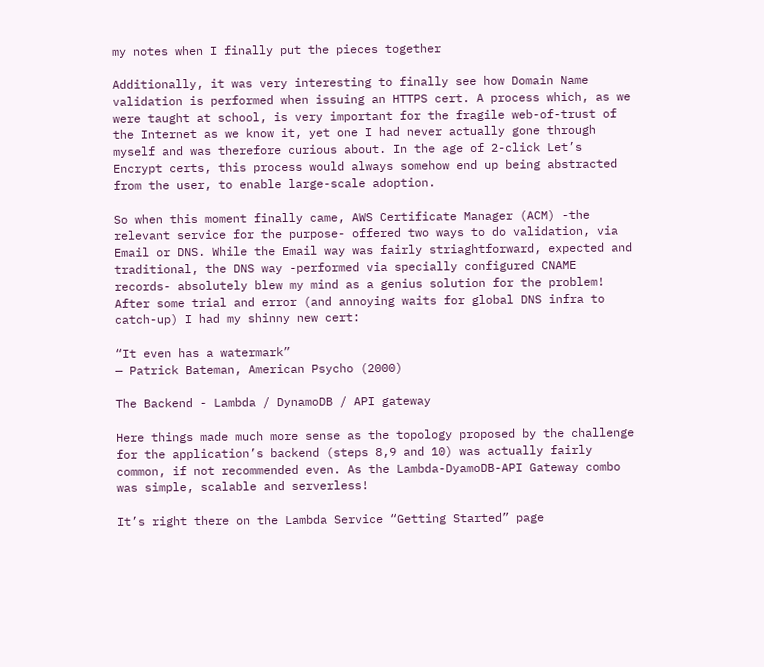my notes when I finally put the pieces together

Additionally, it was very interesting to finally see how Domain Name validation is performed when issuing an HTTPS cert. A process which, as we were taught at school, is very important for the fragile web-of-trust of the Internet as we know it, yet one I had never actually gone through myself and was therefore curious about. In the age of 2-click Let’s Encrypt certs, this process would always somehow end up being abstracted from the user, to enable large-scale adoption.

So when this moment finally came, AWS Certificate Manager (ACM) -the relevant service for the purpose- offered two ways to do validation, via Email or DNS. While the Email way was fairly striaghtforward, expected and traditional, the DNS way -performed via specially configured CNAME records- absolutely blew my mind as a genius solution for the problem! After some trial and error (and annoying waits for global DNS infra to catch-up) I had my shinny new cert:

“It even has a watermark”
— Patrick Bateman, American Psycho (2000)

The Backend - Lambda / DynamoDB / API gateway

Here things made much more sense as the topology proposed by the challenge for the application’s backend (steps 8,9 and 10) was actually fairly common, if not recommended even. As the Lambda-DyamoDB-API Gateway combo was simple, scalable and serverless!

It’s right there on the Lambda Service “Getting Started” page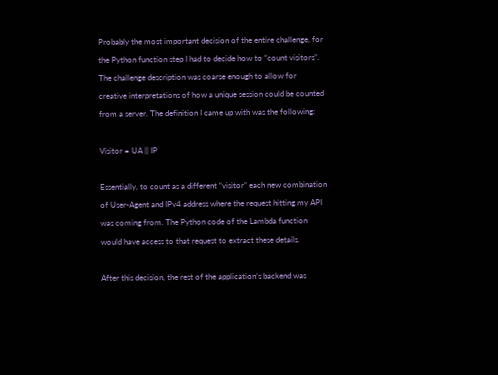Probably the most important decision of the entire challenge, for the Python function step I had to decide how to “count visitors”. The challenge description was coarse enough to allow for creative interpretations of how a unique session could be counted from a server. The definition I came up with was the following:

Visitor = UA || IP

Essentially, to count as a different “visitor” each new combination of User-Agent and IPv4 address where the request hitting my API was coming from. The Python code of the Lambda function would have access to that request to extract these details.

After this decision, the rest of the application’s backend was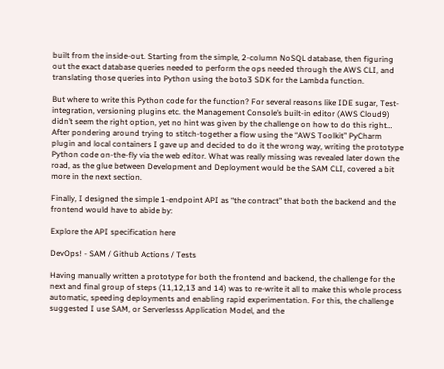built from the inside-out. Starting from the simple, 2-column NoSQL database, then figuring out the exact database queries needed to perform the ops needed through the AWS CLI, and translating those queries into Python using the boto3 SDK for the Lambda function.

But where to write this Python code for the function? For several reasons like IDE sugar, Test-integration, versioning plugins etc. the Management Console’s built-in editor (AWS Cloud9) didn’t seem the right option, yet no hint was given by the challenge on how to do this right… After pondering around trying to stitch-together a flow using the “AWS Toolkit” PyCharm plugin and local containers I gave up and decided to do it the wrong way, writing the prototype Python code on-the-fly via the web editor. What was really missing was revealed later down the road, as the glue between Development and Deployment would be the SAM CLI, covered a bit more in the next section.

Finally, I designed the simple 1-endpoint API as “the contract” that both the backend and the frontend would have to abide by:

Explore the API specification here

DevOps! - SAM / Github Actions / Tests

Having manually written a prototype for both the frontend and backend, the challenge for the next and final group of steps (11,12,13 and 14) was to re-write it all to make this whole process automatic, speeding deployments and enabling rapid experimentation. For this, the challenge suggested I use SAM, or Serverlesss Application Model, and the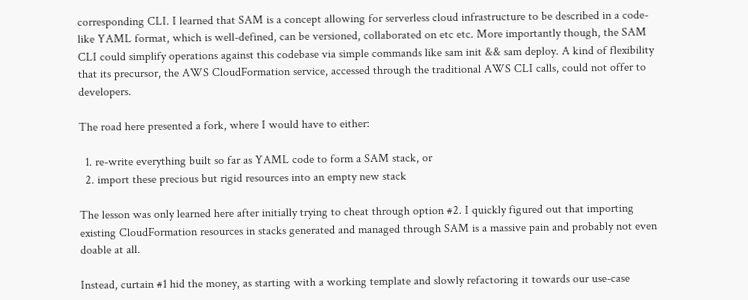corresponding CLI. I learned that SAM is a concept allowing for serverless cloud infrastructure to be described in a code-like YAML format, which is well-defined, can be versioned, collaborated on etc etc. More importantly though, the SAM CLI could simplify operations against this codebase via simple commands like sam init && sam deploy. A kind of flexibility that its precursor, the AWS CloudFormation service, accessed through the traditional AWS CLI calls, could not offer to developers.

The road here presented a fork, where I would have to either:

  1. re-write everything built so far as YAML code to form a SAM stack, or
  2. import these precious but rigid resources into an empty new stack

The lesson was only learned here after initially trying to cheat through option #2. I quickly figured out that importing existing CloudFormation resources in stacks generated and managed through SAM is a massive pain and probably not even doable at all.

Instead, curtain #1 hid the money, as starting with a working template and slowly refactoring it towards our use-case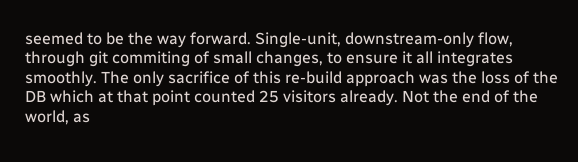seemed to be the way forward. Single-unit, downstream-only flow, through git commiting of small changes, to ensure it all integrates smoothly. The only sacrifice of this re-build approach was the loss of the DB which at that point counted 25 visitors already. Not the end of the world, as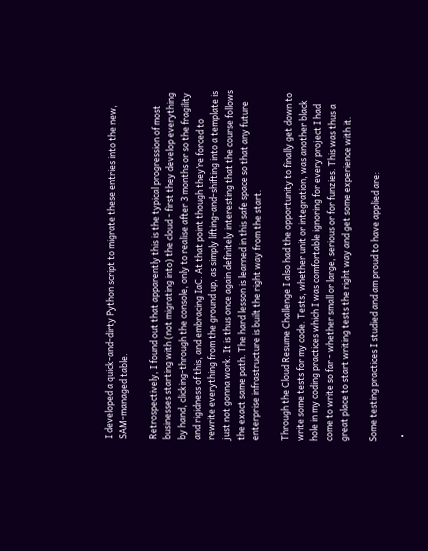I developed a quick-and-dirty Python script to migrate these entries into the new, SAM-managed table.

Retrospectively, I found out that apparently this is the typical progression of most businesses starting with (not migrating into) the cloud - first they develop everything by hand, clicking-through the console, only to realise after 3 months or so the fragility and rigidness of this, and embracing IaC. At that point though they’re forced to rewrite everything from the ground up, as simply lifting-and-shifting into a template is just not gonna work. It is thus once again definitely interesting that the course follows the exact same path. The hard lesson is learned in this safe space so that any future enterprise infrastructure is built the right way from the start.

Through the Cloud Resume Challenge I also had the opportunity to finally get down to write some tests for my code. Tests, whether unit or integration, was another black hole in my coding practices which I was comfortable ignoring for every project I had come to write so far - whether small or large, serious or for funzies. This was thus a great place to start writing tests the right way and get some experience with it.

Some testing practices I studied and am proud to have applied are:

  •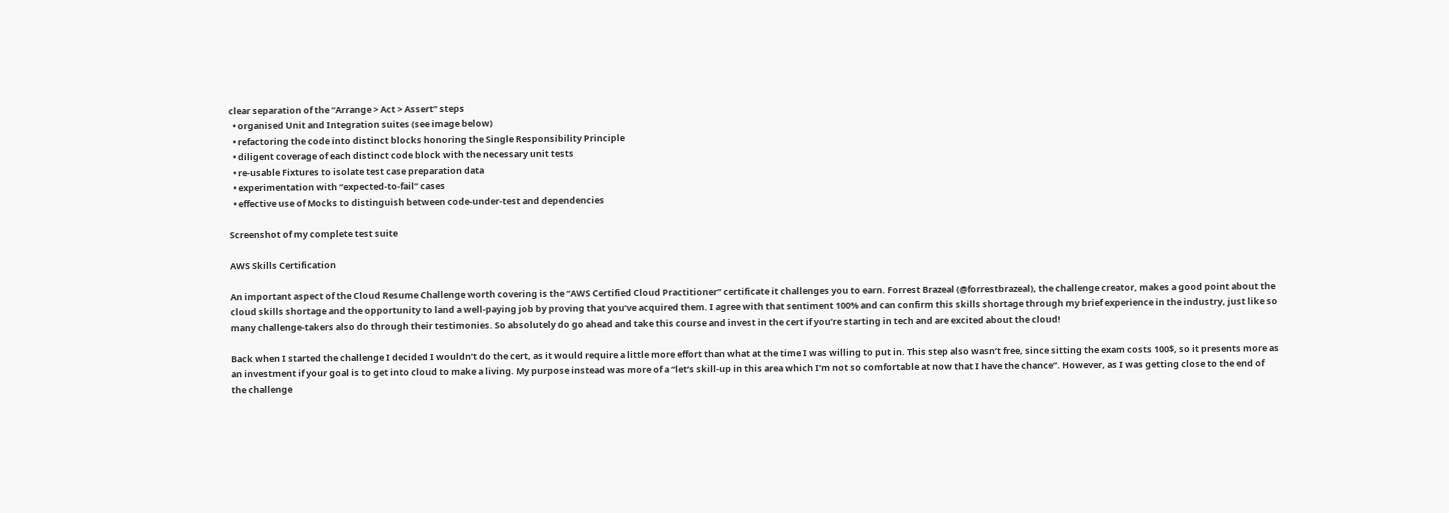clear separation of the “Arrange > Act > Assert” steps
  • organised Unit and Integration suites (see image below)
  • refactoring the code into distinct blocks honoring the Single Responsibility Principle
  • diligent coverage of each distinct code block with the necessary unit tests
  • re-usable Fixtures to isolate test case preparation data
  • experimentation with “expected-to-fail” cases
  • effective use of Mocks to distinguish between code-under-test and dependencies

Screenshot of my complete test suite

AWS Skills Certification

An important aspect of the Cloud Resume Challenge worth covering is the “AWS Certified Cloud Practitioner” certificate it challenges you to earn. Forrest Brazeal (@forrestbrazeal), the challenge creator, makes a good point about the cloud skills shortage and the opportunity to land a well-paying job by proving that you’ve acquired them. I agree with that sentiment 100% and can confirm this skills shortage through my brief experience in the industry, just like so many challenge-takers also do through their testimonies. So absolutely do go ahead and take this course and invest in the cert if you’re starting in tech and are excited about the cloud!

Back when I started the challenge I decided I wouldn’t do the cert, as it would require a little more effort than what at the time I was willing to put in. This step also wasn’t free, since sitting the exam costs 100$, so it presents more as an investment if your goal is to get into cloud to make a living. My purpose instead was more of a “let’s skill-up in this area which I’m not so comfortable at now that I have the chance”. However, as I was getting close to the end of the challenge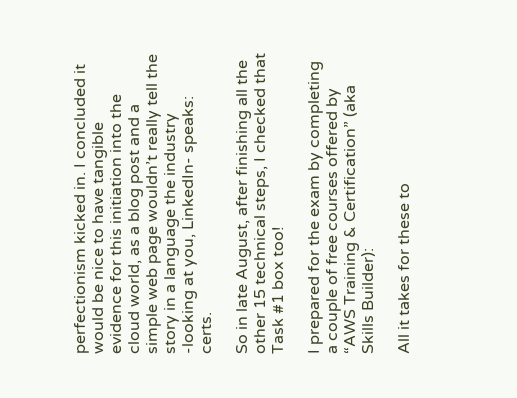perfectionism kicked in. I concluded it would be nice to have tangible evidence for this initiation into the cloud world, as a blog post and a simple web page wouldn’t really tell the story in a language the industry -looking at you, LinkedIn- speaks: certs.

So in late August, after finishing all the other 15 technical steps, I checked that Task #1 box too!

I prepared for the exam by completing a couple of free courses offered by “AWS Training & Certification” (aka Skills Builder):

All it takes for these to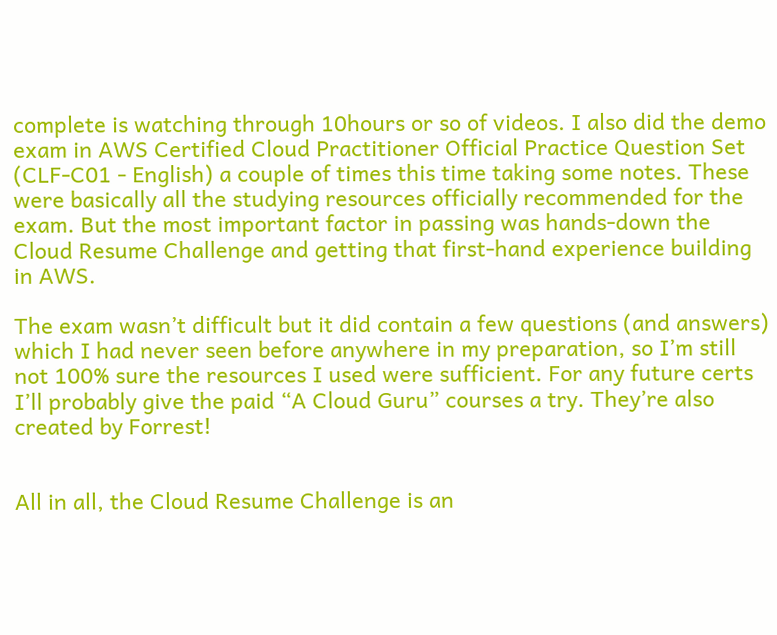complete is watching through 10hours or so of videos. I also did the demo exam in AWS Certified Cloud Practitioner Official Practice Question Set (CLF-C01 - English) a couple of times this time taking some notes. These were basically all the studying resources officially recommended for the exam. But the most important factor in passing was hands-down the Cloud Resume Challenge and getting that first-hand experience building in AWS.

The exam wasn’t difficult but it did contain a few questions (and answers) which I had never seen before anywhere in my preparation, so I’m still not 100% sure the resources I used were sufficient. For any future certs I’ll probably give the paid “A Cloud Guru” courses a try. They’re also created by Forrest!


All in all, the Cloud Resume Challenge is an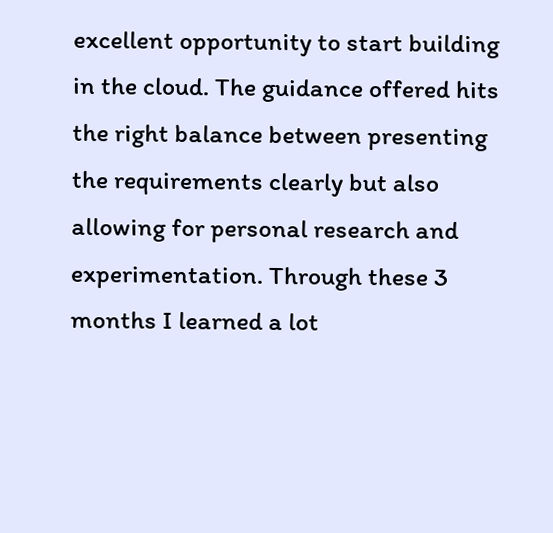excellent opportunity to start building in the cloud. The guidance offered hits the right balance between presenting the requirements clearly but also allowing for personal research and experimentation. Through these 3 months I learned a lot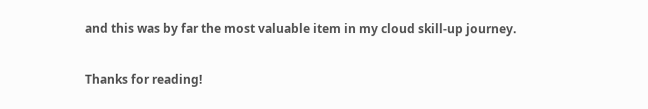and this was by far the most valuable item in my cloud skill-up journey.

Thanks for reading!